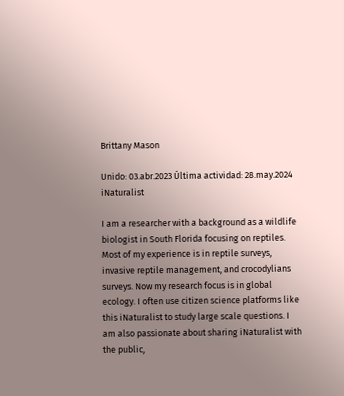Brittany Mason

Unido: 03.abr.2023 Última actividad: 28.may.2024 iNaturalist

I am a researcher with a background as a wildlife biologist in South Florida focusing on reptiles. Most of my experience is in reptile surveys, invasive reptile management, and crocodylians surveys. Now my research focus is in global ecology. I often use citizen science platforms like this iNaturalist to study large scale questions. I am also passionate about sharing iNaturalist with the public,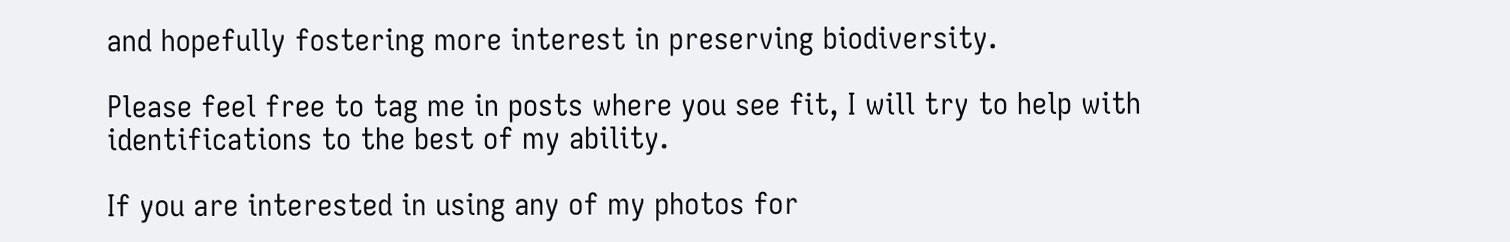and hopefully fostering more interest in preserving biodiversity.

Please feel free to tag me in posts where you see fit, I will try to help with identifications to the best of my ability.

If you are interested in using any of my photos for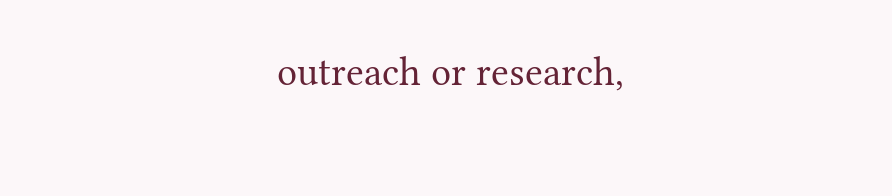outreach or research,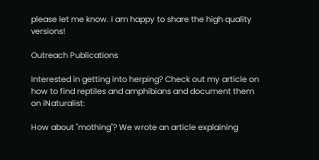please let me know. I am happy to share the high quality versions!

Outreach Publications

Interested in getting into herping? Check out my article on how to find reptiles and amphibians and document them on iNaturalist:

How about "mothing"? We wrote an article explaining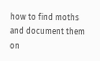how to find moths and document them on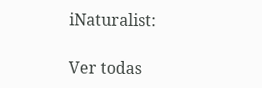iNaturalist:

Ver todas